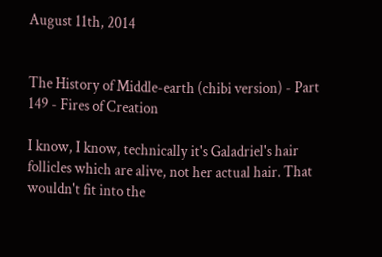August 11th, 2014


The History of Middle-earth (chibi version) - Part 149 - Fires of Creation

I know, I know, technically it's Galadriel's hair follicles which are alive, not her actual hair. That wouldn't fit into the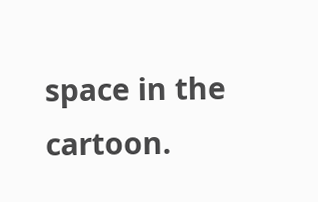space in the cartoon.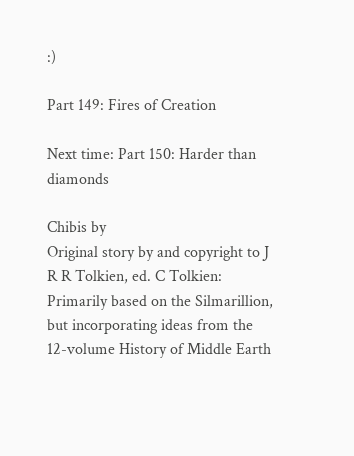:)

Part 149: Fires of Creation

Next time: Part 150: Harder than diamonds

Chibis by
Original story by and copyright to J R R Tolkien, ed. C Tolkien: Primarily based on the Silmarillion, but incorporating ideas from the 12-volume History of Middle Earth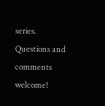series.
Questions and comments welcome!